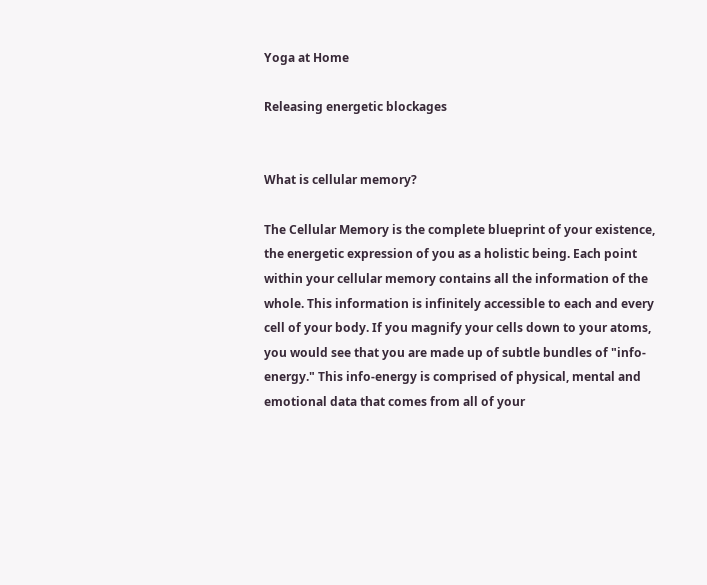Yoga at Home

Releasing energetic blockages


What is cellular memory?

The Cellular Memory is the complete blueprint of your existence, the energetic expression of you as a holistic being. Each point within your cellular memory contains all the information of the whole. This information is infinitely accessible to each and every cell of your body. If you magnify your cells down to your atoms, you would see that you are made up of subtle bundles of "info-energy." This info-energy is comprised of physical, mental and emotional data that comes from all of your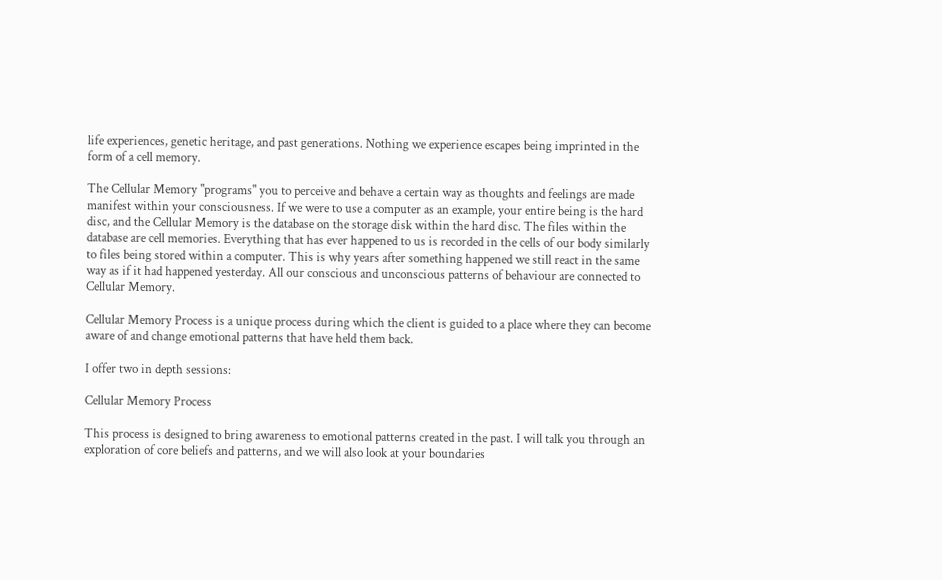life experiences, genetic heritage, and past generations. Nothing we experience escapes being imprinted in the form of a cell memory.

The Cellular Memory "programs" you to perceive and behave a certain way as thoughts and feelings are made manifest within your consciousness. If we were to use a computer as an example, your entire being is the hard disc, and the Cellular Memory is the database on the storage disk within the hard disc. The files within the database are cell memories. Everything that has ever happened to us is recorded in the cells of our body similarly to files being stored within a computer. This is why years after something happened we still react in the same way as if it had happened yesterday. All our conscious and unconscious patterns of behaviour are connected to Cellular Memory.

Cellular Memory Process is a unique process during which the client is guided to a place where they can become aware of and change emotional patterns that have held them back.

I offer two in depth sessions:

Cellular Memory Process

This process is designed to bring awareness to emotional patterns created in the past. I will talk you through an exploration of core beliefs and patterns, and we will also look at your boundaries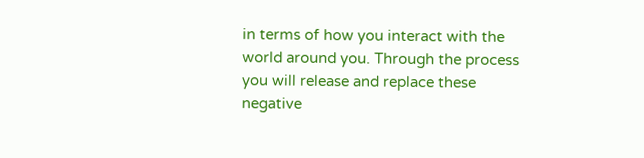in terms of how you interact with the world around you. Through the process you will release and replace these negative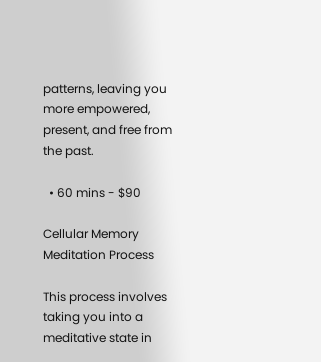patterns, leaving you more empowered, present, and free from the past.

  • 60 mins - $90

Cellular Memory Meditation Process

This process involves taking you into a meditative state in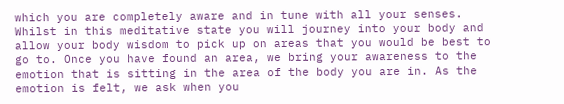which you are completely aware and in tune with all your senses. Whilst in this meditative state you will journey into your body and allow your body wisdom to pick up on areas that you would be best to go to. Once you have found an area, we bring your awareness to the emotion that is sitting in the area of the body you are in. As the emotion is felt, we ask when you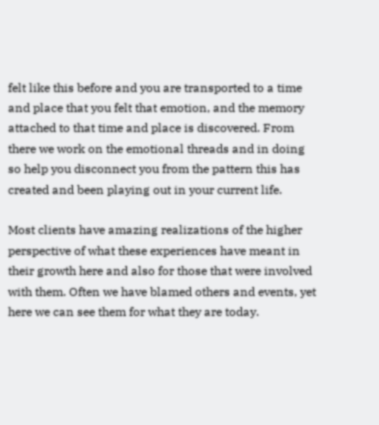felt like this before and you are transported to a time and place that you felt that emotion, and the memory attached to that time and place is discovered. From there we work on the emotional threads and in doing so help you disconnect you from the pattern this has created and been playing out in your current life.

Most clients have amazing realizations of the higher perspective of what these experiences have meant in their growth here and also for those that were involved with them. Often we have blamed others and events, yet here we can see them for what they are today.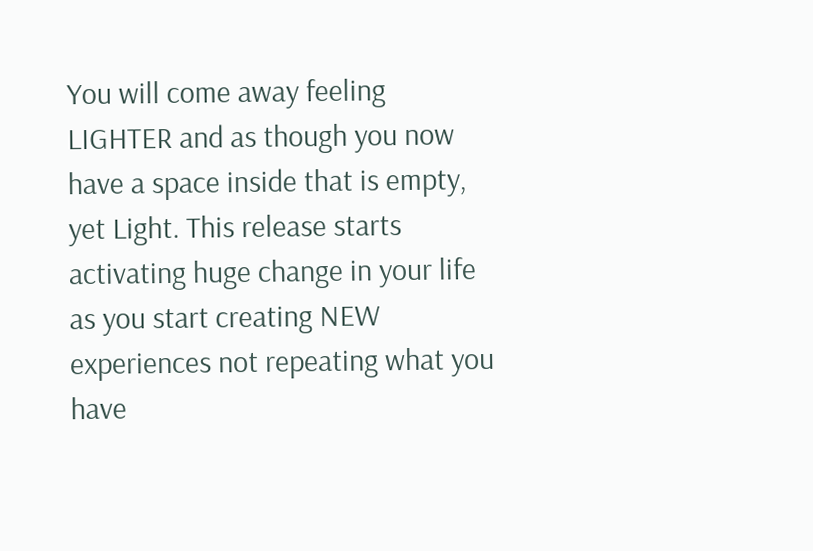You will come away feeling LIGHTER and as though you now have a space inside that is empty, yet Light. This release starts activating huge change in your life as you start creating NEW experiences not repeating what you have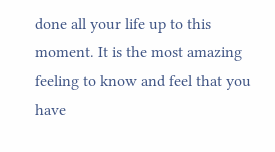done all your life up to this moment. It is the most amazing feeling to know and feel that you have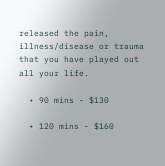released the pain, illness/disease or trauma that you have played out all your life.

  • 90 mins - $130

  • 120 mins - $160